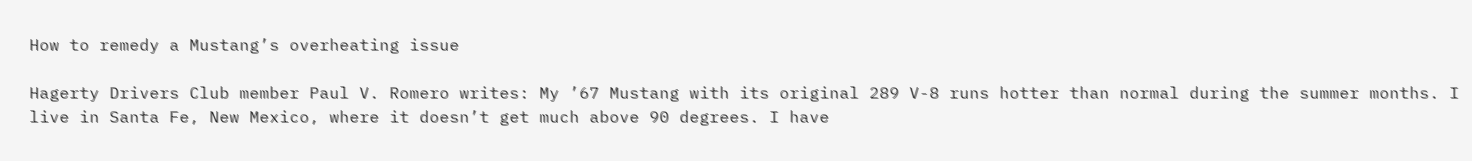How to remedy a Mustang’s overheating issue

Hagerty Drivers Club member Paul V. Romero writes: My ’67 Mustang with its original 289 V-8 runs hotter than normal during the summer months. I live in Santa Fe, New Mexico, where it doesn’t get much above 90 degrees. I have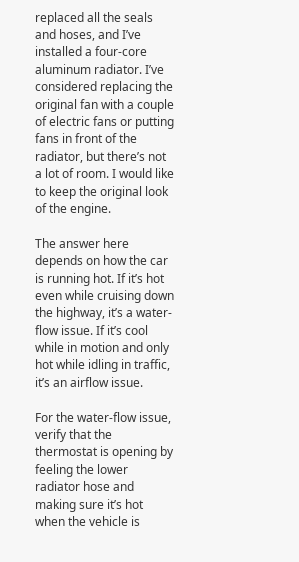replaced all the seals and hoses, and I’ve installed a four-core aluminum radiator. I’ve considered replacing the original fan with a couple of electric fans or putting fans in front of the radiator, but there’s not a lot of room. I would like to keep the original look of the engine.

The answer here depends on how the car is running hot. If it’s hot even while cruising down the highway, it’s a water-flow issue. If it’s cool while in motion and only hot while idling in traffic, it’s an airflow issue.

For the water-flow issue, verify that the thermostat is opening by feeling the lower radiator hose and making sure it’s hot when the vehicle is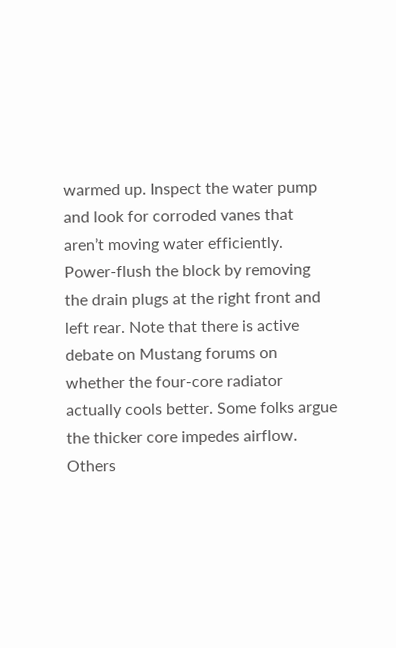warmed up. Inspect the water pump and look for corroded vanes that aren’t moving water efficiently. Power-flush the block by removing the drain plugs at the right front and left rear. Note that there is active debate on Mustang forums on whether the four-core radiator actually cools better. Some folks argue the thicker core impedes airflow. Others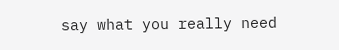say what you really need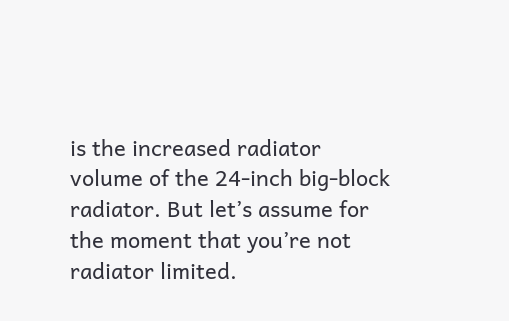is the increased radiator volume of the 24-inch big-block radiator. But let’s assume for the moment that you’re not radiator limited.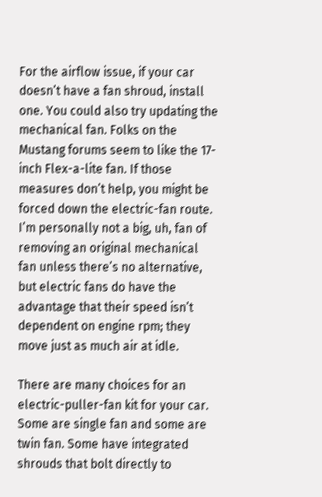For the airflow issue, if your car doesn’t have a fan shroud, install one. You could also try updating the mechanical fan. Folks on the Mustang forums seem to like the 17-inch Flex-a-lite fan. If those measures don’t help, you might be forced down the electric-fan route. I’m personally not a big, uh, fan of removing an original mechanical fan unless there’s no alternative, but electric fans do have the advantage that their speed isn’t dependent on engine rpm; they move just as much air at idle.

There are many choices for an electric-puller-fan kit for your car. Some are single fan and some are twin fan. Some have integrated shrouds that bolt directly to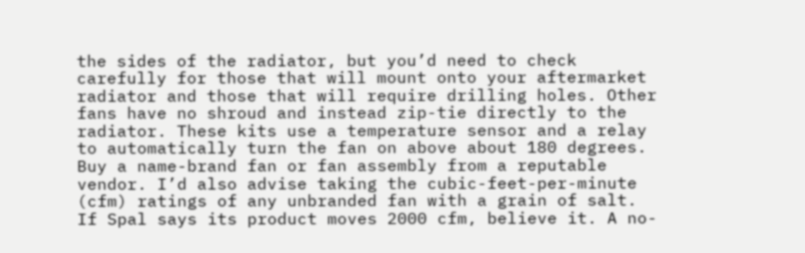the sides of the radiator, but you’d need to check carefully for those that will mount onto your aftermarket radiator and those that will require drilling holes. Other fans have no shroud and instead zip-tie directly to the radiator. These kits use a temperature sensor and a relay to automatically turn the fan on above about 180 degrees. Buy a name-brand fan or fan assembly from a reputable vendor. I’d also advise taking the cubic-feet-per-minute (cfm) ratings of any unbranded fan with a grain of salt. If Spal says its product moves 2000 cfm, believe it. A no-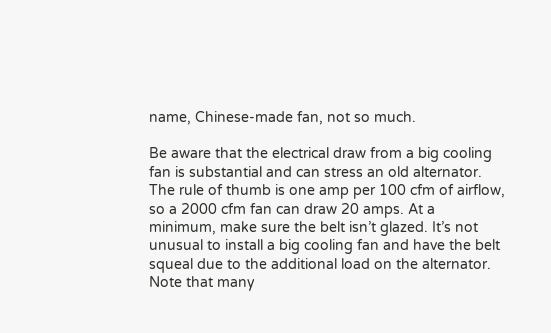name, Chinese-made fan, not so much.

Be aware that the electrical draw from a big cooling fan is substantial and can stress an old alternator. The rule of thumb is one amp per 100 cfm of airflow, so a 2000 cfm fan can draw 20 amps. At a minimum, make sure the belt isn’t glazed. It’s not unusual to install a big cooling fan and have the belt squeal due to the additional load on the alternator. Note that many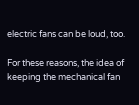electric fans can be loud, too.

For these reasons, the idea of keeping the mechanical fan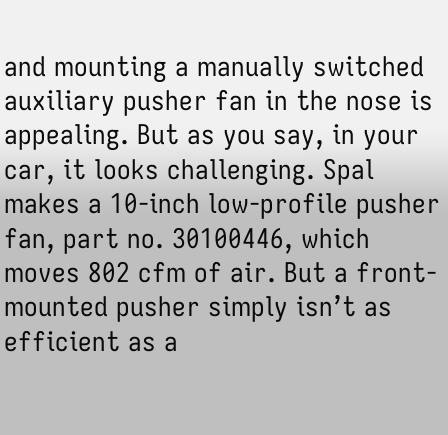and mounting a manually switched auxiliary pusher fan in the nose is appealing. But as you say, in your car, it looks challenging. Spal makes a 10-inch low-profile pusher fan, part no. 30100446, which moves 802 cfm of air. But a front-mounted pusher simply isn’t as efficient as a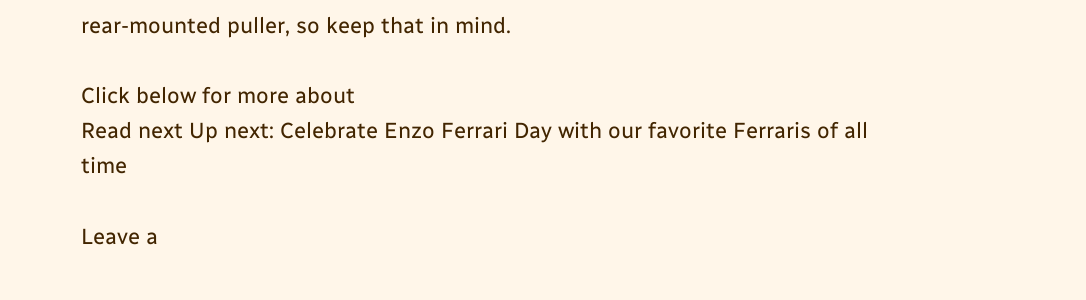rear-mounted puller, so keep that in mind.

Click below for more about
Read next Up next: Celebrate Enzo Ferrari Day with our favorite Ferraris of all time

Leave a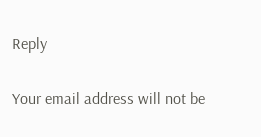Reply

Your email address will not be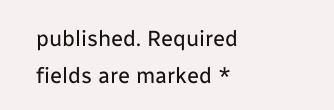published. Required fields are marked *